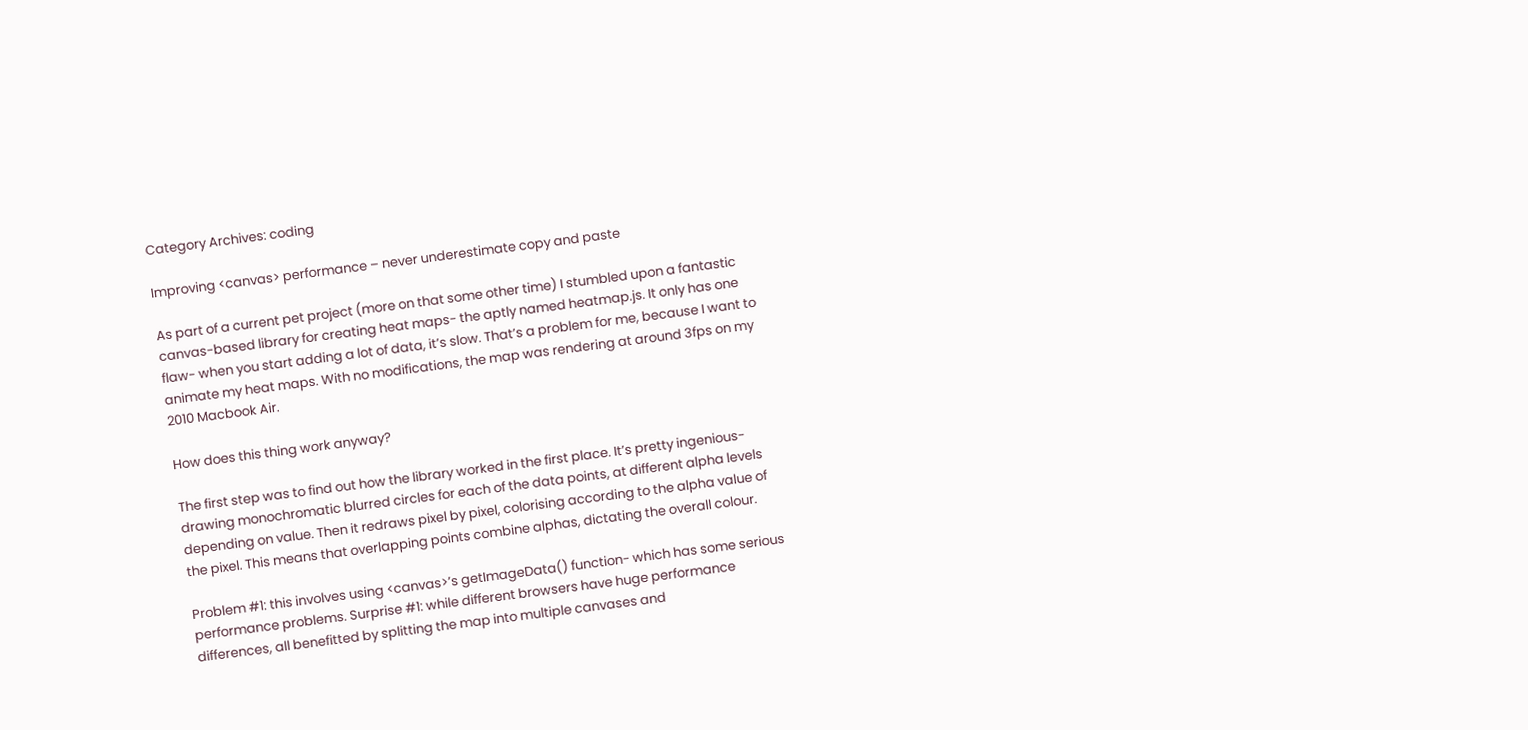Category Archives: coding

Improving <canvas> performance – never underestimate copy and paste

As part of a current pet project (more on that some other time) I stumbled upon a fantastic canvas-based library for creating heat maps- the aptly named heatmap.js. It only has one flaw- when you start adding a lot of data, it’s slow. That’s a problem for me, because I want to animate my heat maps. With no modifications, the map was rendering at around 3fps on my 2010 Macbook Air.

How does this thing work anyway?

The first step was to find out how the library worked in the first place. It’s pretty ingenious- drawing monochromatic blurred circles for each of the data points, at different alpha levels depending on value. Then it redraws pixel by pixel, colorising according to the alpha value of the pixel. This means that overlapping points combine alphas, dictating the overall colour.

Problem #1: this involves using <canvas>’s getImageData() function- which has some serious performance problems. Surprise #1: while different browsers have huge performance differences, all benefitted by splitting the map into multiple canvases and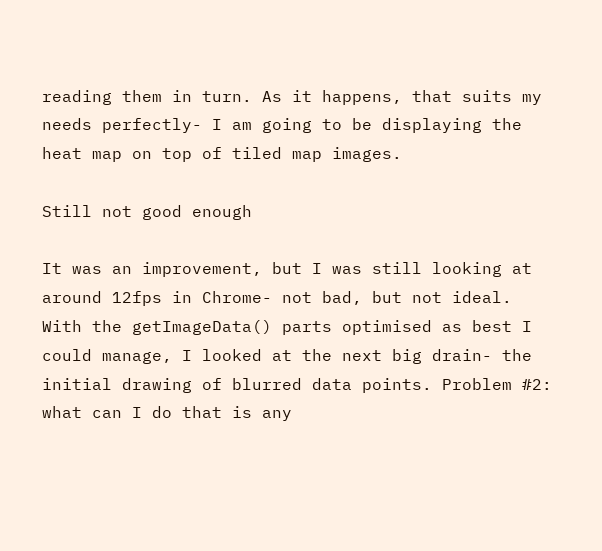reading them in turn. As it happens, that suits my needs perfectly- I am going to be displaying the heat map on top of tiled map images.

Still not good enough

It was an improvement, but I was still looking at around 12fps in Chrome- not bad, but not ideal. With the getImageData() parts optimised as best I could manage, I looked at the next big drain- the initial drawing of blurred data points. Problem #2: what can I do that is any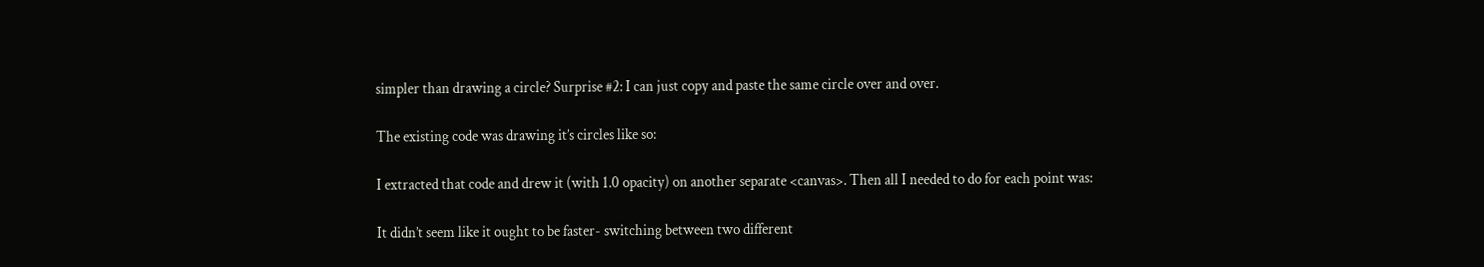simpler than drawing a circle? Surprise #2: I can just copy and paste the same circle over and over.

The existing code was drawing it’s circles like so:

I extracted that code and drew it (with 1.0 opacity) on another separate <canvas>. Then all I needed to do for each point was:

It didn’t seem like it ought to be faster- switching between two different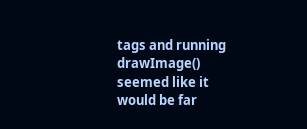tags and running drawImage() seemed like it would be far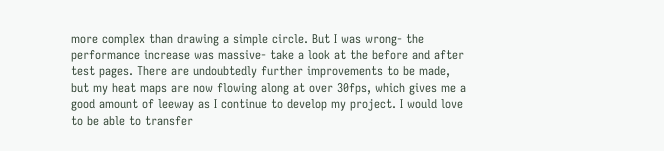more complex than drawing a simple circle. But I was wrong- the performance increase was massive- take a look at the before and after test pages. There are undoubtedly further improvements to be made, but my heat maps are now flowing along at over 30fps, which gives me a good amount of leeway as I continue to develop my project. I would love to be able to transfer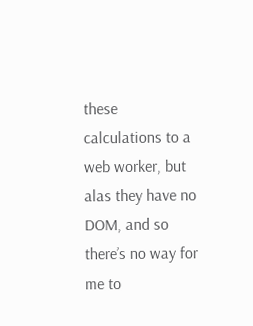these calculations to a web worker, but alas they have no DOM, and so there’s no way for me to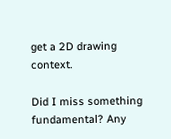get a 2D drawing context.

Did I miss something fundamental? Any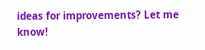ideas for improvements? Let me know!